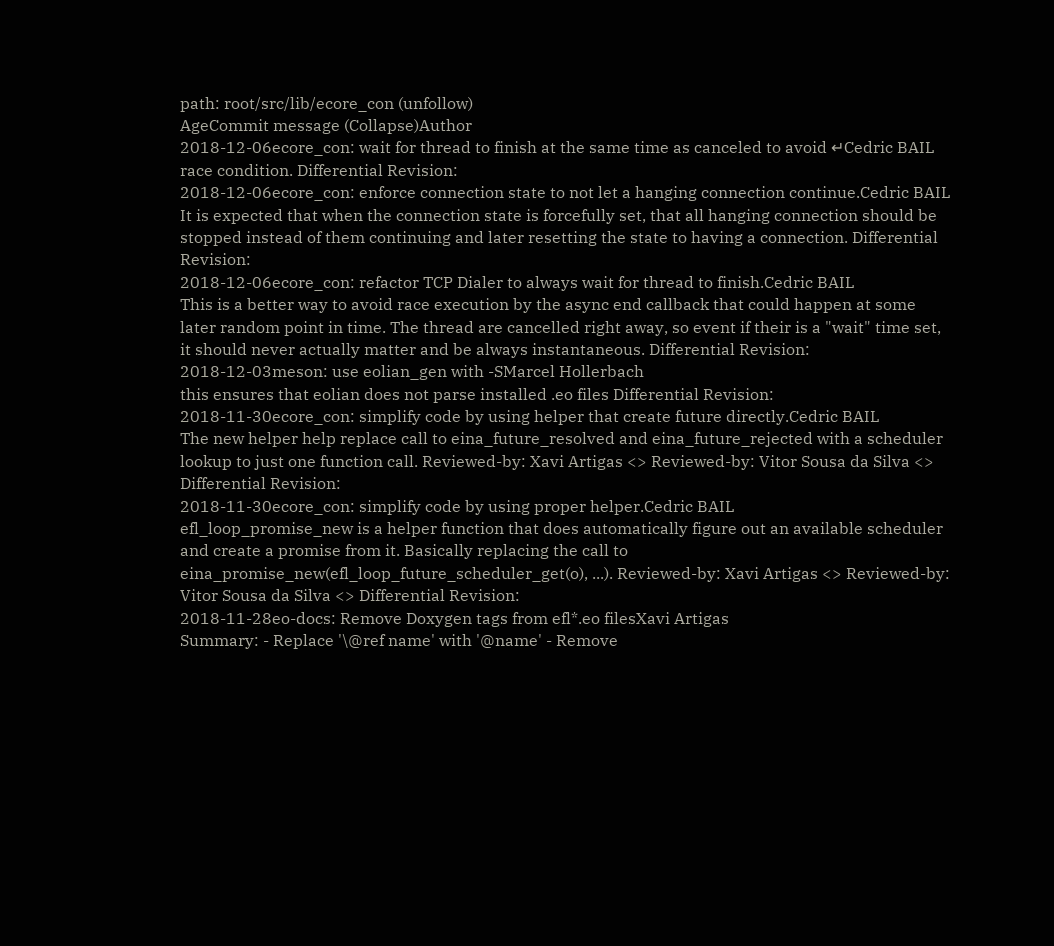path: root/src/lib/ecore_con (unfollow)
AgeCommit message (Collapse)Author
2018-12-06ecore_con: wait for thread to finish at the same time as canceled to avoid ↵Cedric BAIL
race condition. Differential Revision:
2018-12-06ecore_con: enforce connection state to not let a hanging connection continue.Cedric BAIL
It is expected that when the connection state is forcefully set, that all hanging connection should be stopped instead of them continuing and later resetting the state to having a connection. Differential Revision:
2018-12-06ecore_con: refactor TCP Dialer to always wait for thread to finish.Cedric BAIL
This is a better way to avoid race execution by the async end callback that could happen at some later random point in time. The thread are cancelled right away, so event if their is a "wait" time set, it should never actually matter and be always instantaneous. Differential Revision:
2018-12-03meson: use eolian_gen with -SMarcel Hollerbach
this ensures that eolian does not parse installed .eo files Differential Revision:
2018-11-30ecore_con: simplify code by using helper that create future directly.Cedric BAIL
The new helper help replace call to eina_future_resolved and eina_future_rejected with a scheduler lookup to just one function call. Reviewed-by: Xavi Artigas <> Reviewed-by: Vitor Sousa da Silva <> Differential Revision:
2018-11-30ecore_con: simplify code by using proper helper.Cedric BAIL
efl_loop_promise_new is a helper function that does automatically figure out an available scheduler and create a promise from it. Basically replacing the call to eina_promise_new(efl_loop_future_scheduler_get(o), ...). Reviewed-by: Xavi Artigas <> Reviewed-by: Vitor Sousa da Silva <> Differential Revision:
2018-11-28eo-docs: Remove Doxygen tags from efl*.eo filesXavi Artigas
Summary: - Replace '\@ref name' with '@name' - Remove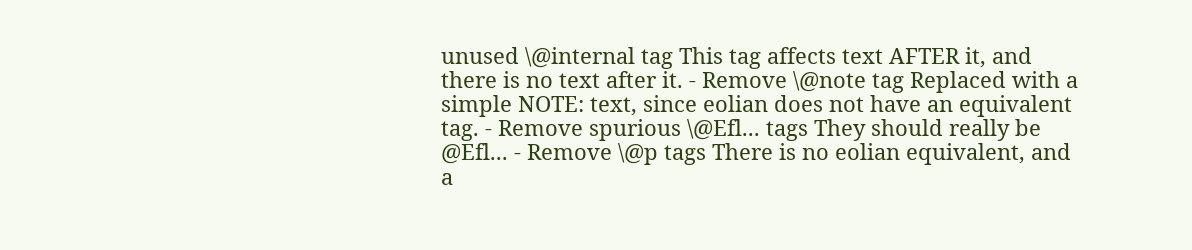unused \@internal tag This tag affects text AFTER it, and there is no text after it. - Remove \@note tag Replaced with a simple NOTE: text, since eolian does not have an equivalent tag. - Remove spurious \@Efl... tags They should really be @Efl... - Remove \@p tags There is no eolian equivalent, and a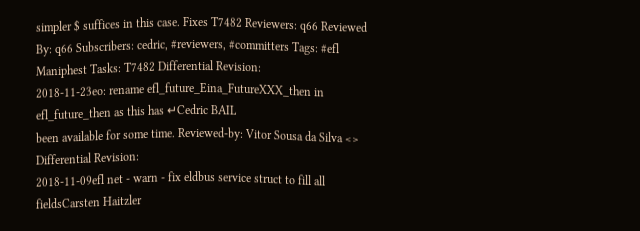simpler $ suffices in this case. Fixes T7482 Reviewers: q66 Reviewed By: q66 Subscribers: cedric, #reviewers, #committers Tags: #efl Maniphest Tasks: T7482 Differential Revision:
2018-11-23eo: rename efl_future_Eina_FutureXXX_then in efl_future_then as this has ↵Cedric BAIL
been available for some time. Reviewed-by: Vitor Sousa da Silva <> Differential Revision:
2018-11-09efl net - warn - fix eldbus service struct to fill all fieldsCarsten Haitzler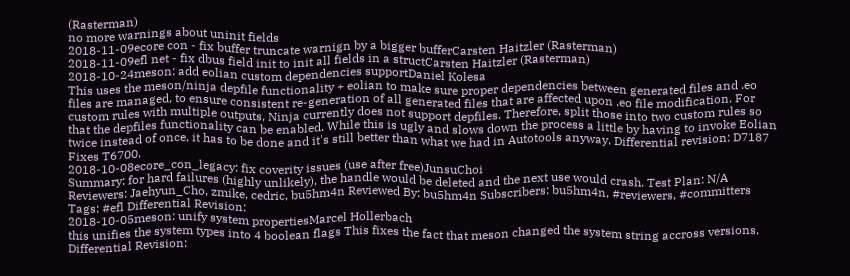(Rasterman)
no more warnings about uninit fields
2018-11-09ecore con - fix buffer truncate warnign by a bigger bufferCarsten Haitzler (Rasterman)
2018-11-09efl net - fix dbus field init to init all fields in a structCarsten Haitzler (Rasterman)
2018-10-24meson: add eolian custom dependencies supportDaniel Kolesa
This uses the meson/ninja depfile functionality + eolian to make sure proper dependencies between generated files and .eo files are managed, to ensure consistent re-generation of all generated files that are affected upon .eo file modification. For custom rules with multiple outputs, Ninja currently does not support depfiles. Therefore, split those into two custom rules so that the depfiles functionality can be enabled. While this is ugly and slows down the process a little by having to invoke Eolian twice instead of once, it has to be done and it's still better than what we had in Autotools anyway. Differential revision: D7187 Fixes T6700.
2018-10-08ecore_con_legacy: fix coverity issues (use after free)JunsuChoi
Summary: for hard failures (highly unlikely), the handle would be deleted and the next use would crash. Test Plan: N/A Reviewers: Jaehyun_Cho, zmike, cedric, bu5hm4n Reviewed By: bu5hm4n Subscribers: bu5hm4n, #reviewers, #committers Tags: #efl Differential Revision:
2018-10-05meson: unify system propertiesMarcel Hollerbach
this unifies the system types into 4 boolean flags This fixes the fact that meson changed the system string accross versions. Differential Revision: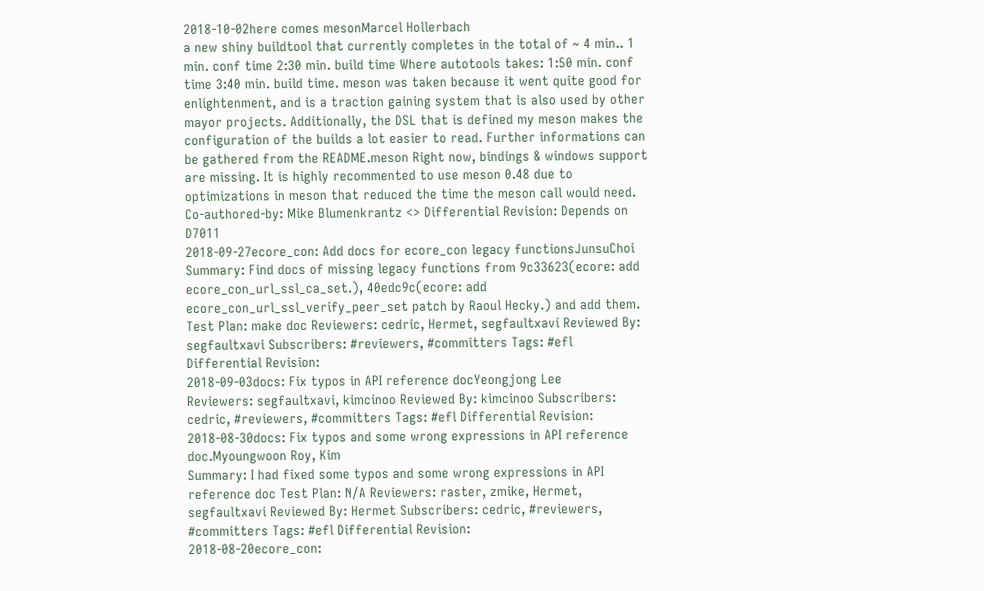2018-10-02here comes mesonMarcel Hollerbach
a new shiny buildtool that currently completes in the total of ~ 4 min.. 1 min. conf time 2:30 min. build time Where autotools takes: 1:50 min. conf time 3:40 min. build time. meson was taken because it went quite good for enlightenment, and is a traction gaining system that is also used by other mayor projects. Additionally, the DSL that is defined my meson makes the configuration of the builds a lot easier to read. Further informations can be gathered from the README.meson Right now, bindings & windows support are missing. It is highly recommented to use meson 0.48 due to optimizations in meson that reduced the time the meson call would need. Co-authored-by: Mike Blumenkrantz <> Differential Revision: Depends on D7011
2018-09-27ecore_con: Add docs for ecore_con legacy functionsJunsuChoi
Summary: Find docs of missing legacy functions from 9c33623(ecore: add ecore_con_url_ssl_ca_set.), 40edc9c(ecore: add ecore_con_url_ssl_verify_peer_set patch by Raoul Hecky.) and add them. Test Plan: make doc Reviewers: cedric, Hermet, segfaultxavi Reviewed By: segfaultxavi Subscribers: #reviewers, #committers Tags: #efl Differential Revision:
2018-09-03docs: Fix typos in API reference docYeongjong Lee
Reviewers: segfaultxavi, kimcinoo Reviewed By: kimcinoo Subscribers: cedric, #reviewers, #committers Tags: #efl Differential Revision:
2018-08-30docs: Fix typos and some wrong expressions in API reference doc.Myoungwoon Roy, Kim
Summary: I had fixed some typos and some wrong expressions in API reference doc Test Plan: N/A Reviewers: raster, zmike, Hermet, segfaultxavi Reviewed By: Hermet Subscribers: cedric, #reviewers, #committers Tags: #efl Differential Revision:
2018-08-20ecore_con: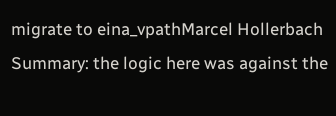migrate to eina_vpathMarcel Hollerbach
Summary: the logic here was against the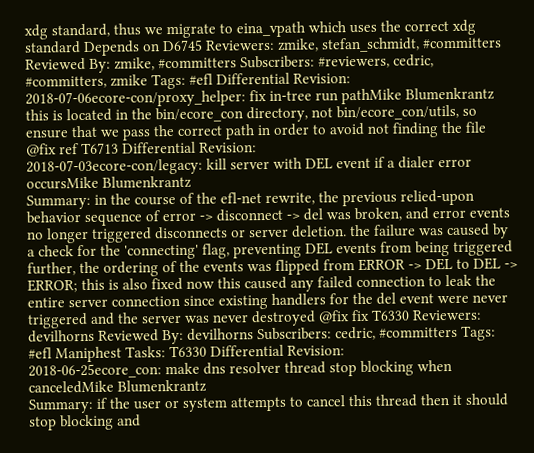xdg standard, thus we migrate to eina_vpath which uses the correct xdg standard Depends on D6745 Reviewers: zmike, stefan_schmidt, #committers Reviewed By: zmike, #committers Subscribers: #reviewers, cedric, #committers, zmike Tags: #efl Differential Revision:
2018-07-06ecore-con/proxy_helper: fix in-tree run pathMike Blumenkrantz
this is located in the bin/ecore_con directory, not bin/ecore_con/utils, so ensure that we pass the correct path in order to avoid not finding the file @fix ref T6713 Differential Revision:
2018-07-03ecore-con/legacy: kill server with DEL event if a dialer error occursMike Blumenkrantz
Summary: in the course of the efl-net rewrite, the previous relied-upon behavior sequence of error -> disconnect -> del was broken, and error events no longer triggered disconnects or server deletion. the failure was caused by a check for the 'connecting' flag, preventing DEL events from being triggered further, the ordering of the events was flipped from ERROR -> DEL to DEL -> ERROR; this is also fixed now this caused any failed connection to leak the entire server connection since existing handlers for the del event were never triggered and the server was never destroyed @fix fix T6330 Reviewers: devilhorns Reviewed By: devilhorns Subscribers: cedric, #committers Tags: #efl Maniphest Tasks: T6330 Differential Revision:
2018-06-25ecore_con: make dns resolver thread stop blocking when canceledMike Blumenkrantz
Summary: if the user or system attempts to cancel this thread then it should stop blocking and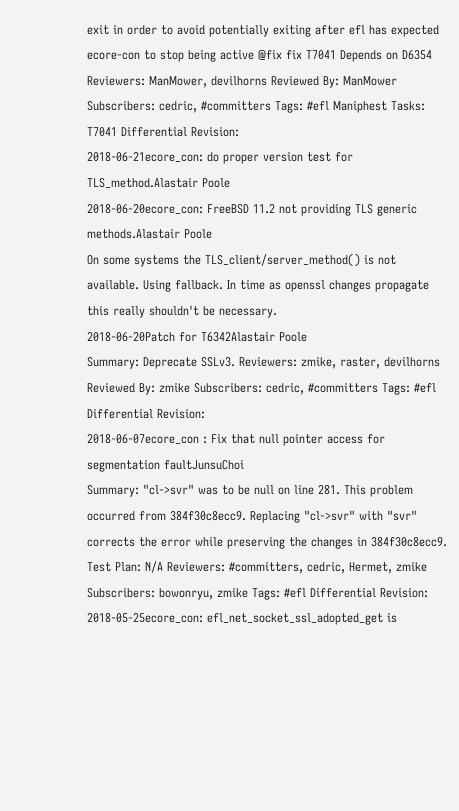exit in order to avoid potentially exiting after efl has expected ecore-con to stop being active @fix fix T7041 Depends on D6354 Reviewers: ManMower, devilhorns Reviewed By: ManMower Subscribers: cedric, #committers Tags: #efl Maniphest Tasks: T7041 Differential Revision:
2018-06-21ecore_con: do proper version test for TLS_method.Alastair Poole
2018-06-20ecore_con: FreeBSD 11.2 not providing TLS generic methods.Alastair Poole
On some systems the TLS_client/server_method() is not available. Using fallback. In time as openssl changes propagate this really shouldn't be necessary.
2018-06-20Patch for T6342Alastair Poole
Summary: Deprecate SSLv3. Reviewers: zmike, raster, devilhorns Reviewed By: zmike Subscribers: cedric, #committers Tags: #efl Differential Revision:
2018-06-07ecore_con : Fix that null pointer access for segmentation faultJunsuChoi
Summary: "cl->svr" was to be null on line 281. This problem occurred from 384f30c8ecc9. Replacing "cl->svr" with "svr" corrects the error while preserving the changes in 384f30c8ecc9. Test Plan: N/A Reviewers: #committers, cedric, Hermet, zmike Subscribers: bowonryu, zmike Tags: #efl Differential Revision:
2018-05-25ecore_con: efl_net_socket_ssl_adopted_get is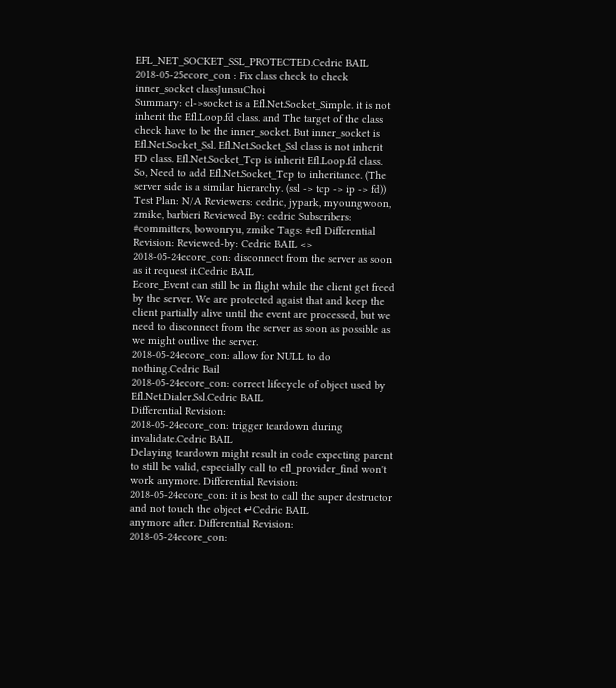EFL_NET_SOCKET_SSL_PROTECTED.Cedric BAIL
2018-05-25ecore_con : Fix class check to check inner_socket classJunsuChoi
Summary: cl->socket is a Efl.Net.Socket_Simple. it is not inherit the Efl.Loop.fd class. and The target of the class check have to be the inner_socket. But inner_socket is Efl.Net.Socket_Ssl. Efl.Net.Socket_Ssl class is not inherit FD class. Efl.Net.Socket_Tcp is inherit Efl.Loop.fd class. So, Need to add Efl.Net.Socket_Tcp to inheritance. (The server side is a similar hierarchy. (ssl -> tcp -> ip -> fd)) Test Plan: N/A Reviewers: cedric, jypark, myoungwoon, zmike, barbieri Reviewed By: cedric Subscribers: #committers, bowonryu, zmike Tags: #efl Differential Revision: Reviewed-by: Cedric BAIL <>
2018-05-24ecore_con: disconnect from the server as soon as it request it.Cedric BAIL
Ecore_Event can still be in flight while the client get freed by the server. We are protected agaist that and keep the client partially alive until the event are processed, but we need to disconnect from the server as soon as possible as we might outlive the server.
2018-05-24ecore_con: allow for NULL to do nothing.Cedric Bail
2018-05-24ecore_con: correct lifecycle of object used by Efl.Net.Dialer.Ssl.Cedric BAIL
Differential Revision:
2018-05-24ecore_con: trigger teardown during invalidate.Cedric BAIL
Delaying teardown might result in code expecting parent to still be valid, especially call to efl_provider_find won't work anymore. Differential Revision:
2018-05-24ecore_con: it is best to call the super destructor and not touch the object ↵Cedric BAIL
anymore after. Differential Revision:
2018-05-24ecore_con: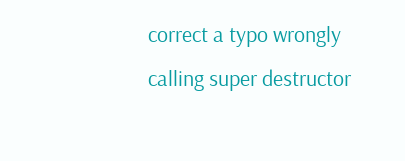correct a typo wrongly calling super destructor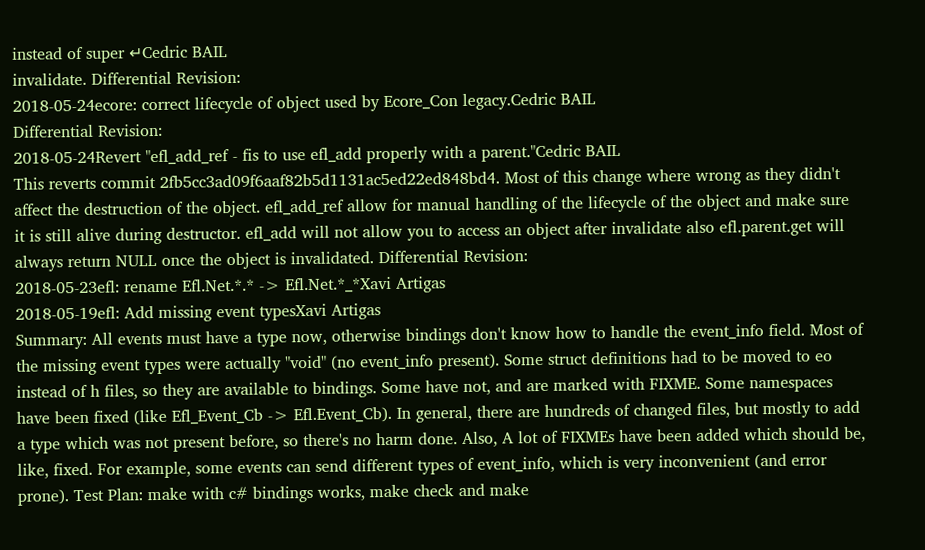instead of super ↵Cedric BAIL
invalidate. Differential Revision:
2018-05-24ecore: correct lifecycle of object used by Ecore_Con legacy.Cedric BAIL
Differential Revision:
2018-05-24Revert "efl_add_ref - fis to use efl_add properly with a parent."Cedric BAIL
This reverts commit 2fb5cc3ad09f6aaf82b5d1131ac5ed22ed848bd4. Most of this change where wrong as they didn't affect the destruction of the object. efl_add_ref allow for manual handling of the lifecycle of the object and make sure it is still alive during destructor. efl_add will not allow you to access an object after invalidate also efl.parent.get will always return NULL once the object is invalidated. Differential Revision:
2018-05-23efl: rename Efl.Net.*.* -> Efl.Net.*_*Xavi Artigas
2018-05-19efl: Add missing event typesXavi Artigas
Summary: All events must have a type now, otherwise bindings don't know how to handle the event_info field. Most of the missing event types were actually "void" (no event_info present). Some struct definitions had to be moved to eo instead of h files, so they are available to bindings. Some have not, and are marked with FIXME. Some namespaces have been fixed (like Efl_Event_Cb -> Efl.Event_Cb). In general, there are hundreds of changed files, but mostly to add a type which was not present before, so there's no harm done. Also, A lot of FIXMEs have been added which should be, like, fixed. For example, some events can send different types of event_info, which is very inconvenient (and error prone). Test Plan: make with c# bindings works, make check and make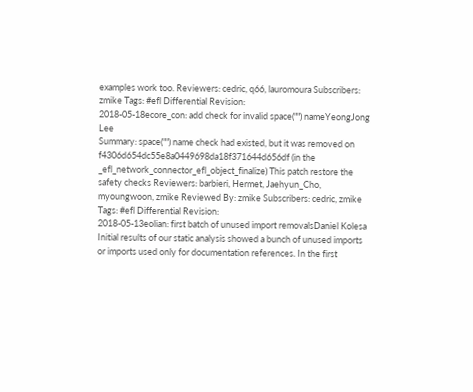examples work too. Reviewers: cedric, q66, lauromoura Subscribers: zmike Tags: #efl Differential Revision:
2018-05-18ecore_con: add check for invalid space("") nameYeongJong Lee
Summary: space("") name check had existed, but it was removed on f4306d654dc55e8a0449698da18f371644d656df (in the _efl_network_connector_efl_object_finalize) This patch restore the safety checks Reviewers: barbieri, Hermet, Jaehyun_Cho, myoungwoon, zmike Reviewed By: zmike Subscribers: cedric, zmike Tags: #efl Differential Revision:
2018-05-13eolian: first batch of unused import removalsDaniel Kolesa
Initial results of our static analysis showed a bunch of unused imports or imports used only for documentation references. In the first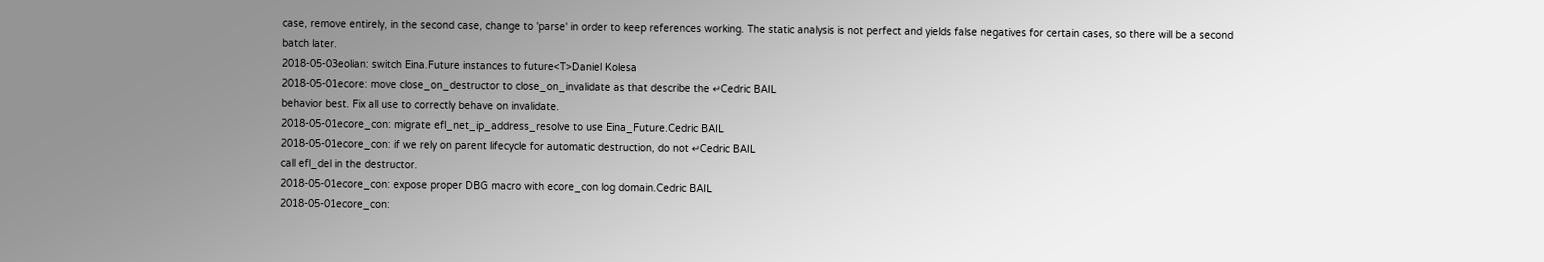case, remove entirely, in the second case, change to 'parse' in order to keep references working. The static analysis is not perfect and yields false negatives for certain cases, so there will be a second batch later.
2018-05-03eolian: switch Eina.Future instances to future<T>Daniel Kolesa
2018-05-01ecore: move close_on_destructor to close_on_invalidate as that describe the ↵Cedric BAIL
behavior best. Fix all use to correctly behave on invalidate.
2018-05-01ecore_con: migrate efl_net_ip_address_resolve to use Eina_Future.Cedric BAIL
2018-05-01ecore_con: if we rely on parent lifecycle for automatic destruction, do not ↵Cedric BAIL
call efl_del in the destructor.
2018-05-01ecore_con: expose proper DBG macro with ecore_con log domain.Cedric BAIL
2018-05-01ecore_con: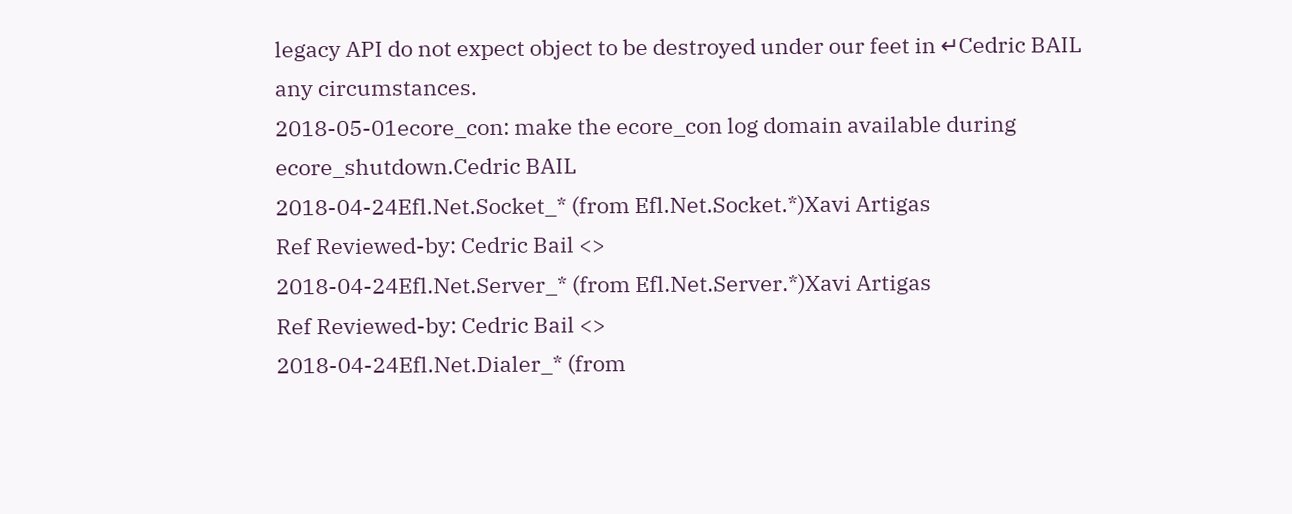legacy API do not expect object to be destroyed under our feet in ↵Cedric BAIL
any circumstances.
2018-05-01ecore_con: make the ecore_con log domain available during ecore_shutdown.Cedric BAIL
2018-04-24Efl.Net.Socket_* (from Efl.Net.Socket.*)Xavi Artigas
Ref Reviewed-by: Cedric Bail <>
2018-04-24Efl.Net.Server_* (from Efl.Net.Server.*)Xavi Artigas
Ref Reviewed-by: Cedric Bail <>
2018-04-24Efl.Net.Dialer_* (from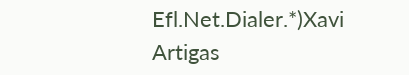Efl.Net.Dialer.*)Xavi Artigas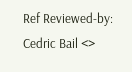Ref Reviewed-by: Cedric Bail <>